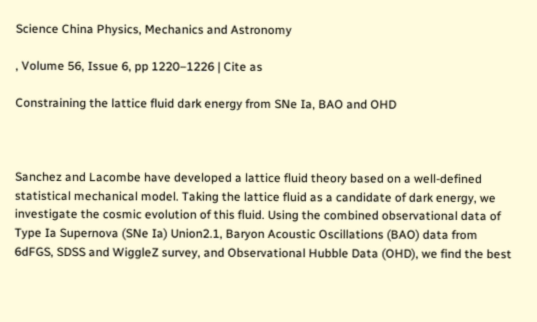Science China Physics, Mechanics and Astronomy

, Volume 56, Issue 6, pp 1220–1226 | Cite as

Constraining the lattice fluid dark energy from SNe Ia, BAO and OHD



Sanchez and Lacombe have developed a lattice fluid theory based on a well-defined statistical mechanical model. Taking the lattice fluid as a candidate of dark energy, we investigate the cosmic evolution of this fluid. Using the combined observational data of Type Ia Supernova (SNe Ia) Union2.1, Baryon Acoustic Oscillations (BAO) data from 6dFGS, SDSS and WiggleZ survey, and Observational Hubble Data (OHD), we find the best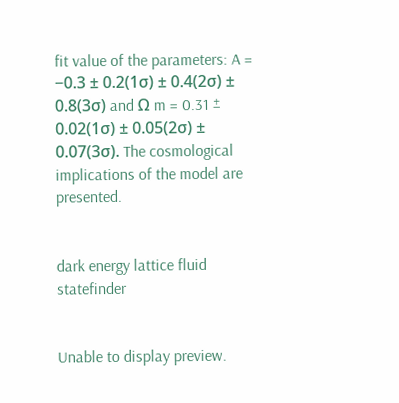fit value of the parameters: A = −0.3 ± 0.2(1σ) ± 0.4(2σ) ± 0.8(3σ) and Ω m = 0.31 ± 0.02(1σ) ± 0.05(2σ) ± 0.07(3σ). The cosmological implications of the model are presented.


dark energy lattice fluid statefinder


Unable to display preview.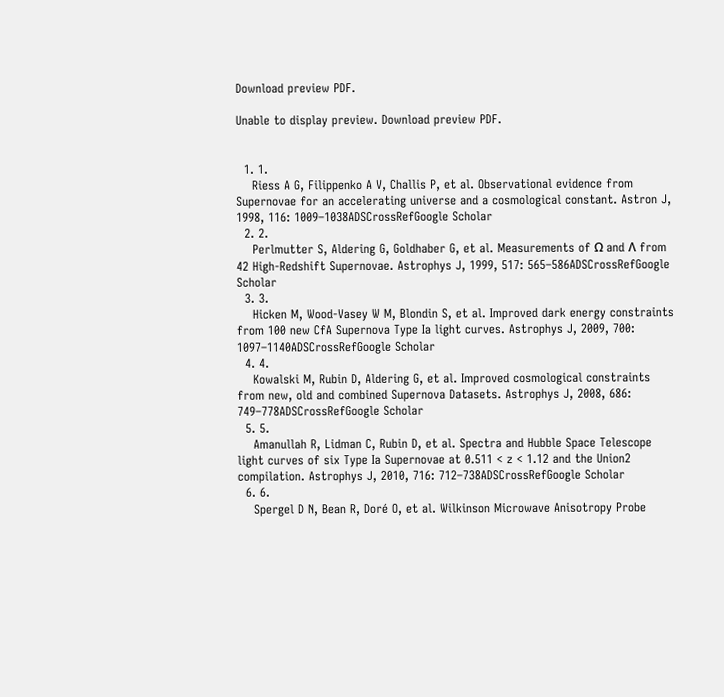Download preview PDF.

Unable to display preview. Download preview PDF.


  1. 1.
    Riess A G, Filippenko A V, Challis P, et al. Observational evidence from Supernovae for an accelerating universe and a cosmological constant. Astron J, 1998, 116: 1009–1038ADSCrossRefGoogle Scholar
  2. 2.
    Perlmutter S, Aldering G, Goldhaber G, et al. Measurements of Ω and Λ from 42 High-Redshift Supernovae. Astrophys J, 1999, 517: 565–586ADSCrossRefGoogle Scholar
  3. 3.
    Hicken M, Wood-Vasey W M, Blondin S, et al. Improved dark energy constraints from 100 new CfA Supernova Type Ia light curves. Astrophys J, 2009, 700: 1097–1140ADSCrossRefGoogle Scholar
  4. 4.
    Kowalski M, Rubin D, Aldering G, et al. Improved cosmological constraints from new, old and combined Supernova Datasets. Astrophys J, 2008, 686: 749–778ADSCrossRefGoogle Scholar
  5. 5.
    Amanullah R, Lidman C, Rubin D, et al. Spectra and Hubble Space Telescope light curves of six Type Ia Supernovae at 0.511 < z < 1.12 and the Union2 compilation. Astrophys J, 2010, 716: 712–738ADSCrossRefGoogle Scholar
  6. 6.
    Spergel D N, Bean R, Doré O, et al. Wilkinson Microwave Anisotropy Probe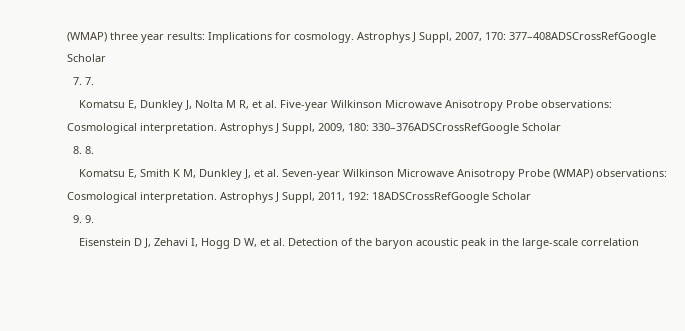(WMAP) three year results: Implications for cosmology. Astrophys J Suppl, 2007, 170: 377–408ADSCrossRefGoogle Scholar
  7. 7.
    Komatsu E, Dunkley J, Nolta M R, et al. Five-year Wilkinson Microwave Anisotropy Probe observations: Cosmological interpretation. Astrophys J Suppl, 2009, 180: 330–376ADSCrossRefGoogle Scholar
  8. 8.
    Komatsu E, Smith K M, Dunkley J, et al. Seven-year Wilkinson Microwave Anisotropy Probe (WMAP) observations: Cosmological interpretation. Astrophys J Suppl, 2011, 192: 18ADSCrossRefGoogle Scholar
  9. 9.
    Eisenstein D J, Zehavi I, Hogg D W, et al. Detection of the baryon acoustic peak in the large-scale correlation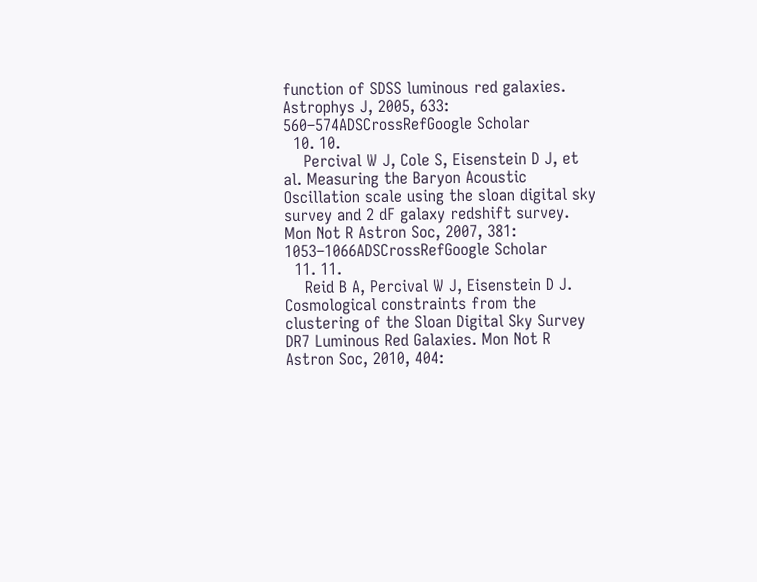function of SDSS luminous red galaxies. Astrophys J, 2005, 633: 560–574ADSCrossRefGoogle Scholar
  10. 10.
    Percival W J, Cole S, Eisenstein D J, et al. Measuring the Baryon Acoustic Oscillation scale using the sloan digital sky survey and 2 dF galaxy redshift survey. Mon Not R Astron Soc, 2007, 381: 1053–1066ADSCrossRefGoogle Scholar
  11. 11.
    Reid B A, Percival W J, Eisenstein D J. Cosmological constraints from the clustering of the Sloan Digital Sky Survey DR7 Luminous Red Galaxies. Mon Not R Astron Soc, 2010, 404: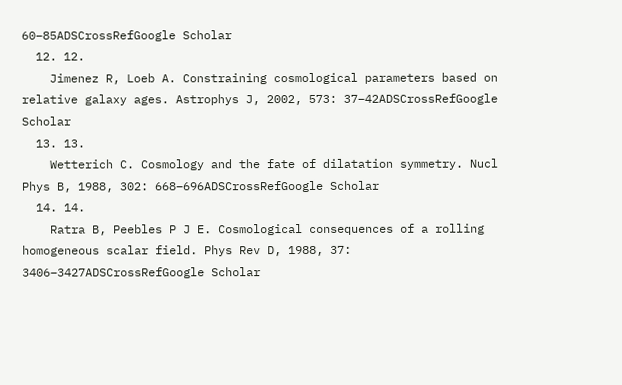60–85ADSCrossRefGoogle Scholar
  12. 12.
    Jimenez R, Loeb A. Constraining cosmological parameters based on relative galaxy ages. Astrophys J, 2002, 573: 37–42ADSCrossRefGoogle Scholar
  13. 13.
    Wetterich C. Cosmology and the fate of dilatation symmetry. Nucl Phys B, 1988, 302: 668–696ADSCrossRefGoogle Scholar
  14. 14.
    Ratra B, Peebles P J E. Cosmological consequences of a rolling homogeneous scalar field. Phys Rev D, 1988, 37: 3406–3427ADSCrossRefGoogle Scholar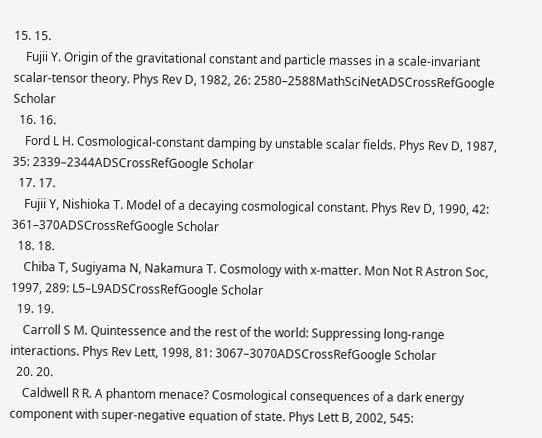15. 15.
    Fujii Y. Origin of the gravitational constant and particle masses in a scale-invariant scalar-tensor theory. Phys Rev D, 1982, 26: 2580–2588MathSciNetADSCrossRefGoogle Scholar
  16. 16.
    Ford L H. Cosmological-constant damping by unstable scalar fields. Phys Rev D, 1987, 35: 2339–2344ADSCrossRefGoogle Scholar
  17. 17.
    Fujii Y, Nishioka T. Model of a decaying cosmological constant. Phys Rev D, 1990, 42: 361–370ADSCrossRefGoogle Scholar
  18. 18.
    Chiba T, Sugiyama N, Nakamura T. Cosmology with x-matter. Mon Not R Astron Soc, 1997, 289: L5–L9ADSCrossRefGoogle Scholar
  19. 19.
    Carroll S M. Quintessence and the rest of the world: Suppressing long-range interactions. Phys Rev Lett, 1998, 81: 3067–3070ADSCrossRefGoogle Scholar
  20. 20.
    Caldwell R R. A phantom menace? Cosmological consequences of a dark energy component with super-negative equation of state. Phys Lett B, 2002, 545: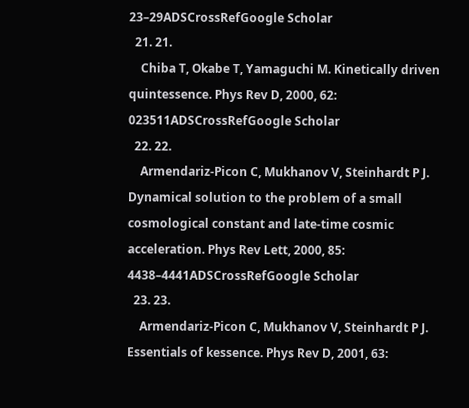23–29ADSCrossRefGoogle Scholar
  21. 21.
    Chiba T, Okabe T, Yamaguchi M. Kinetically driven quintessence. Phys Rev D, 2000, 62: 023511ADSCrossRefGoogle Scholar
  22. 22.
    Armendariz-Picon C, Mukhanov V, Steinhardt P J. Dynamical solution to the problem of a small cosmological constant and late-time cosmic acceleration. Phys Rev Lett, 2000, 85: 4438–4441ADSCrossRefGoogle Scholar
  23. 23.
    Armendariz-Picon C, Mukhanov V, Steinhardt P J. Essentials of kessence. Phys Rev D, 2001, 63: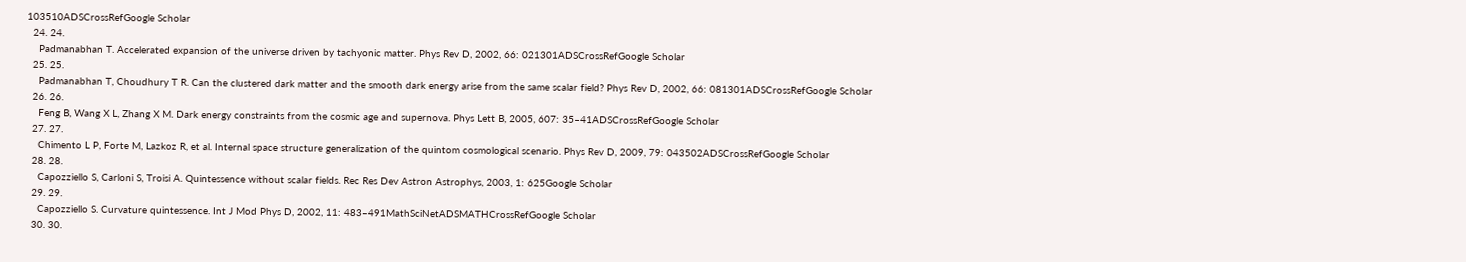103510ADSCrossRefGoogle Scholar
  24. 24.
    Padmanabhan T. Accelerated expansion of the universe driven by tachyonic matter. Phys Rev D, 2002, 66: 021301ADSCrossRefGoogle Scholar
  25. 25.
    Padmanabhan T, Choudhury T R. Can the clustered dark matter and the smooth dark energy arise from the same scalar field? Phys Rev D, 2002, 66: 081301ADSCrossRefGoogle Scholar
  26. 26.
    Feng B, Wang X L, Zhang X M. Dark energy constraints from the cosmic age and supernova. Phys Lett B, 2005, 607: 35–41ADSCrossRefGoogle Scholar
  27. 27.
    Chimento L P, Forte M, Lazkoz R, et al. Internal space structure generalization of the quintom cosmological scenario. Phys Rev D, 2009, 79: 043502ADSCrossRefGoogle Scholar
  28. 28.
    Capozziello S, Carloni S, Troisi A. Quintessence without scalar fields. Rec Res Dev Astron Astrophys, 2003, 1: 625Google Scholar
  29. 29.
    Capozziello S. Curvature quintessence. Int J Mod Phys D, 2002, 11: 483–491MathSciNetADSMATHCrossRefGoogle Scholar
  30. 30.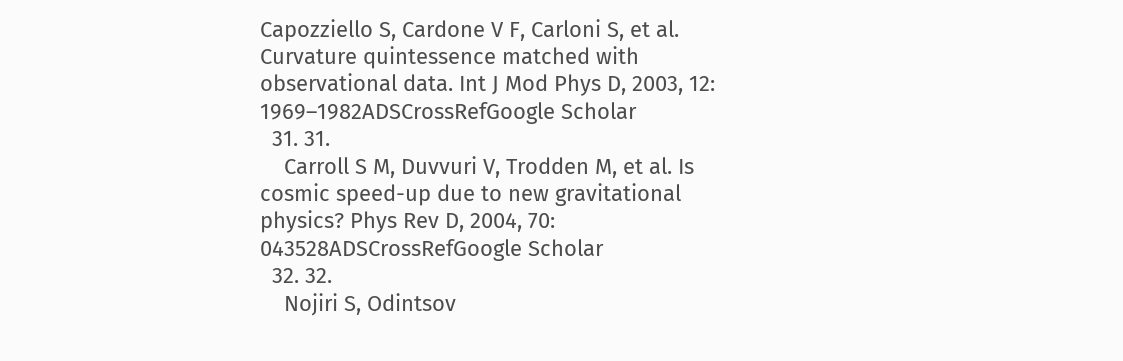Capozziello S, Cardone V F, Carloni S, et al. Curvature quintessence matched with observational data. Int J Mod Phys D, 2003, 12: 1969–1982ADSCrossRefGoogle Scholar
  31. 31.
    Carroll S M, Duvvuri V, Trodden M, et al. Is cosmic speed-up due to new gravitational physics? Phys Rev D, 2004, 70: 043528ADSCrossRefGoogle Scholar
  32. 32.
    Nojiri S, Odintsov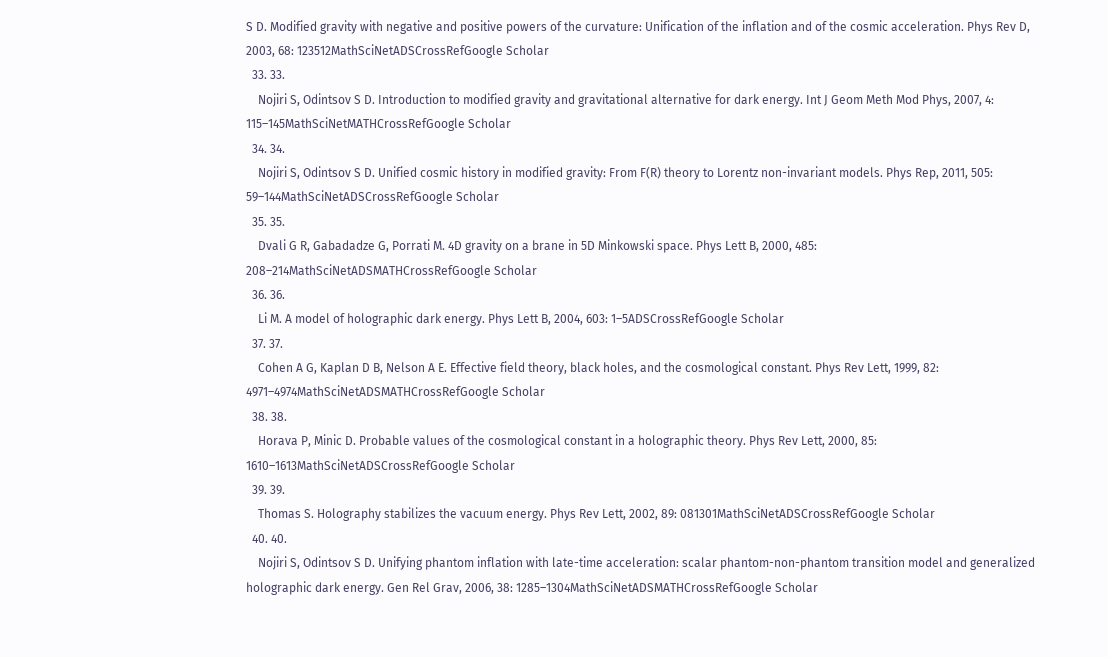S D. Modified gravity with negative and positive powers of the curvature: Unification of the inflation and of the cosmic acceleration. Phys Rev D, 2003, 68: 123512MathSciNetADSCrossRefGoogle Scholar
  33. 33.
    Nojiri S, Odintsov S D. Introduction to modified gravity and gravitational alternative for dark energy. Int J Geom Meth Mod Phys, 2007, 4: 115–145MathSciNetMATHCrossRefGoogle Scholar
  34. 34.
    Nojiri S, Odintsov S D. Unified cosmic history in modified gravity: From F(R) theory to Lorentz non-invariant models. Phys Rep, 2011, 505: 59–144MathSciNetADSCrossRefGoogle Scholar
  35. 35.
    Dvali G R, Gabadadze G, Porrati M. 4D gravity on a brane in 5D Minkowski space. Phys Lett B, 2000, 485: 208–214MathSciNetADSMATHCrossRefGoogle Scholar
  36. 36.
    Li M. A model of holographic dark energy. Phys Lett B, 2004, 603: 1–5ADSCrossRefGoogle Scholar
  37. 37.
    Cohen A G, Kaplan D B, Nelson A E. Effective field theory, black holes, and the cosmological constant. Phys Rev Lett, 1999, 82: 4971–4974MathSciNetADSMATHCrossRefGoogle Scholar
  38. 38.
    Horava P, Minic D. Probable values of the cosmological constant in a holographic theory. Phys Rev Lett, 2000, 85: 1610–1613MathSciNetADSCrossRefGoogle Scholar
  39. 39.
    Thomas S. Holography stabilizes the vacuum energy. Phys Rev Lett, 2002, 89: 081301MathSciNetADSCrossRefGoogle Scholar
  40. 40.
    Nojiri S, Odintsov S D. Unifying phantom inflation with late-time acceleration: scalar phantom-non-phantom transition model and generalized holographic dark energy. Gen Rel Grav, 2006, 38: 1285–1304MathSciNetADSMATHCrossRefGoogle Scholar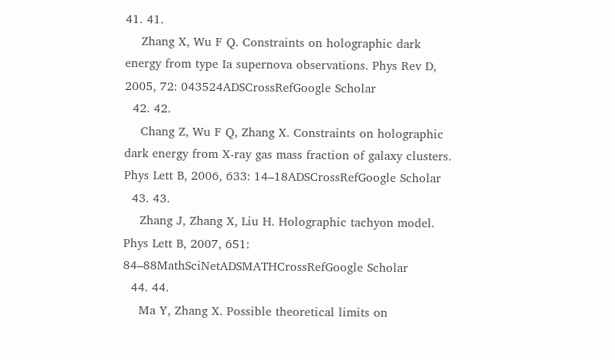41. 41.
    Zhang X, Wu F Q. Constraints on holographic dark energy from type Ia supernova observations. Phys Rev D, 2005, 72: 043524ADSCrossRefGoogle Scholar
  42. 42.
    Chang Z, Wu F Q, Zhang X. Constraints on holographic dark energy from X-ray gas mass fraction of galaxy clusters. Phys Lett B, 2006, 633: 14–18ADSCrossRefGoogle Scholar
  43. 43.
    Zhang J, Zhang X, Liu H. Holographic tachyon model. Phys Lett B, 2007, 651: 84–88MathSciNetADSMATHCrossRefGoogle Scholar
  44. 44.
    Ma Y, Zhang X. Possible theoretical limits on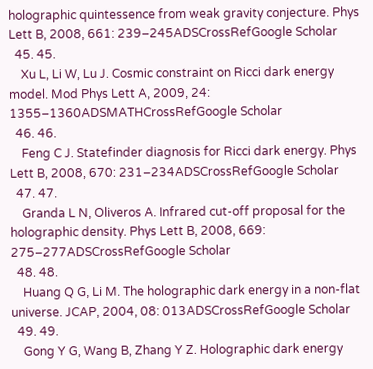holographic quintessence from weak gravity conjecture. Phys Lett B, 2008, 661: 239–245ADSCrossRefGoogle Scholar
  45. 45.
    Xu L, Li W, Lu J. Cosmic constraint on Ricci dark energy model. Mod Phys Lett A, 2009, 24: 1355–1360ADSMATHCrossRefGoogle Scholar
  46. 46.
    Feng C J. Statefinder diagnosis for Ricci dark energy. Phys Lett B, 2008, 670: 231–234ADSCrossRefGoogle Scholar
  47. 47.
    Granda L N, Oliveros A. Infrared cut-off proposal for the holographic density. Phys Lett B, 2008, 669: 275–277ADSCrossRefGoogle Scholar
  48. 48.
    Huang Q G, Li M. The holographic dark energy in a non-flat universe. JCAP, 2004, 08: 013ADSCrossRefGoogle Scholar
  49. 49.
    Gong Y G, Wang B, Zhang Y Z. Holographic dark energy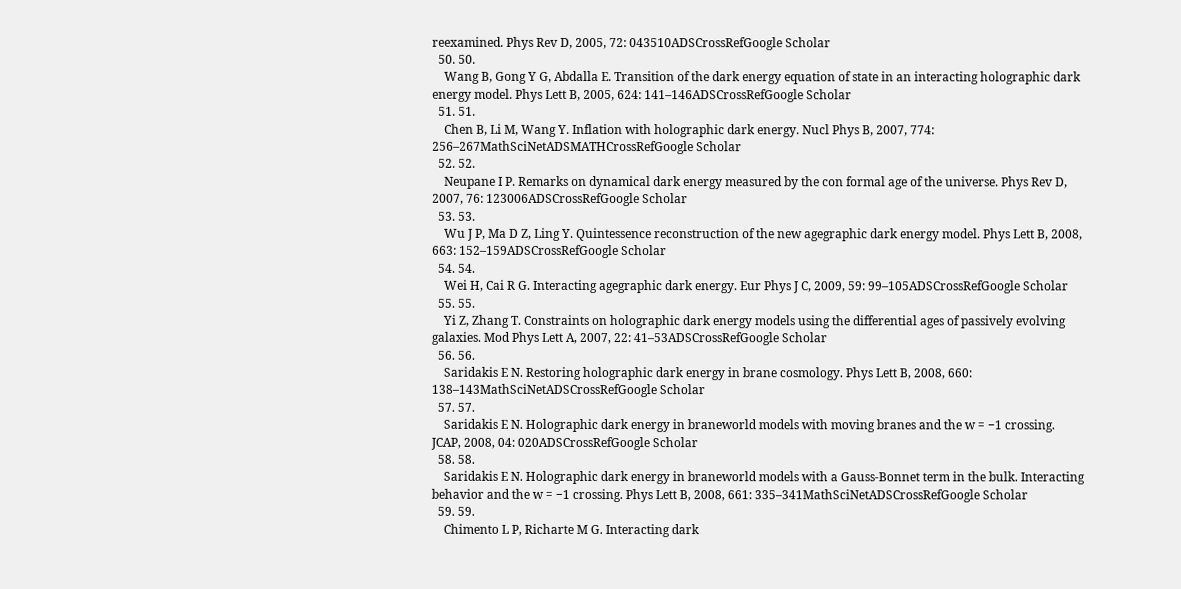reexamined. Phys Rev D, 2005, 72: 043510ADSCrossRefGoogle Scholar
  50. 50.
    Wang B, Gong Y G, Abdalla E. Transition of the dark energy equation of state in an interacting holographic dark energy model. Phys Lett B, 2005, 624: 141–146ADSCrossRefGoogle Scholar
  51. 51.
    Chen B, Li M, Wang Y. Inflation with holographic dark energy. Nucl Phys B, 2007, 774: 256–267MathSciNetADSMATHCrossRefGoogle Scholar
  52. 52.
    Neupane I P. Remarks on dynamical dark energy measured by the con formal age of the universe. Phys Rev D, 2007, 76: 123006ADSCrossRefGoogle Scholar
  53. 53.
    Wu J P, Ma D Z, Ling Y. Quintessence reconstruction of the new agegraphic dark energy model. Phys Lett B, 2008, 663: 152–159ADSCrossRefGoogle Scholar
  54. 54.
    Wei H, Cai R G. Interacting agegraphic dark energy. Eur Phys J C, 2009, 59: 99–105ADSCrossRefGoogle Scholar
  55. 55.
    Yi Z, Zhang T. Constraints on holographic dark energy models using the differential ages of passively evolving galaxies. Mod Phys Lett A, 2007, 22: 41–53ADSCrossRefGoogle Scholar
  56. 56.
    Saridakis E N. Restoring holographic dark energy in brane cosmology. Phys Lett B, 2008, 660: 138–143MathSciNetADSCrossRefGoogle Scholar
  57. 57.
    Saridakis E N. Holographic dark energy in braneworld models with moving branes and the w = −1 crossing. JCAP, 2008, 04: 020ADSCrossRefGoogle Scholar
  58. 58.
    Saridakis E N. Holographic dark energy in braneworld models with a Gauss-Bonnet term in the bulk. Interacting behavior and the w = −1 crossing. Phys Lett B, 2008, 661: 335–341MathSciNetADSCrossRefGoogle Scholar
  59. 59.
    Chimento L P, Richarte M G. Interacting dark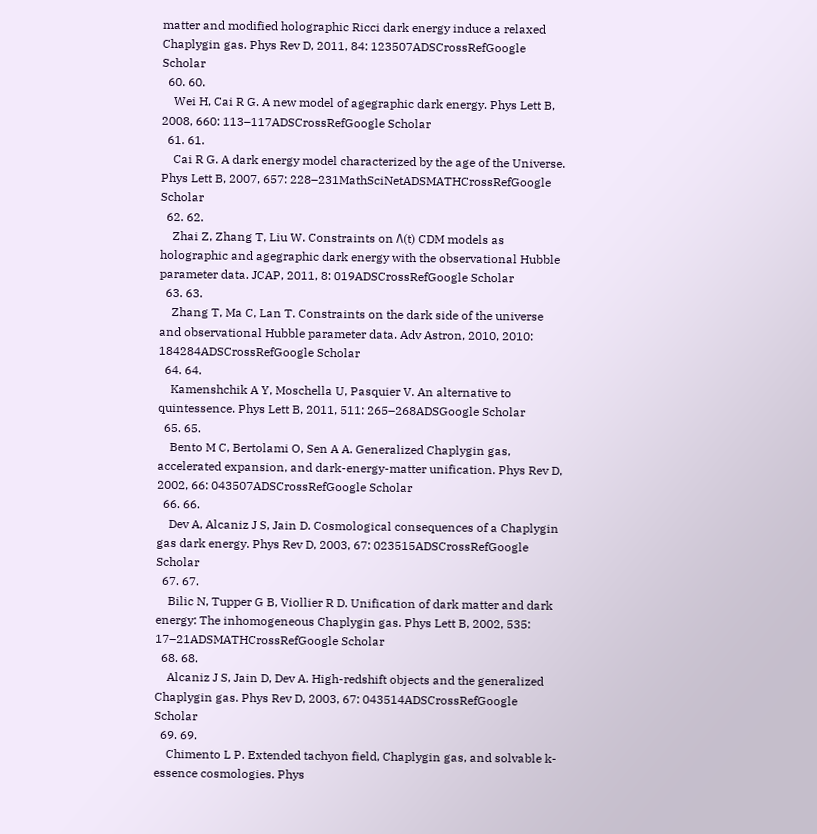matter and modified holographic Ricci dark energy induce a relaxed Chaplygin gas. Phys Rev D, 2011, 84: 123507ADSCrossRefGoogle Scholar
  60. 60.
    Wei H, Cai R G. A new model of agegraphic dark energy. Phys Lett B, 2008, 660: 113–117ADSCrossRefGoogle Scholar
  61. 61.
    Cai R G. A dark energy model characterized by the age of the Universe. Phys Lett B, 2007, 657: 228–231MathSciNetADSMATHCrossRefGoogle Scholar
  62. 62.
    Zhai Z, Zhang T, Liu W. Constraints on Λ(t) CDM models as holographic and agegraphic dark energy with the observational Hubble parameter data. JCAP, 2011, 8: 019ADSCrossRefGoogle Scholar
  63. 63.
    Zhang T, Ma C, Lan T. Constraints on the dark side of the universe and observational Hubble parameter data. Adv Astron, 2010, 2010: 184284ADSCrossRefGoogle Scholar
  64. 64.
    Kamenshchik A Y, Moschella U, Pasquier V. An alternative to quintessence. Phys Lett B, 2011, 511: 265–268ADSGoogle Scholar
  65. 65.
    Bento M C, Bertolami O, Sen A A. Generalized Chaplygin gas, accelerated expansion, and dark-energy-matter unification. Phys Rev D, 2002, 66: 043507ADSCrossRefGoogle Scholar
  66. 66.
    Dev A, Alcaniz J S, Jain D. Cosmological consequences of a Chaplygin gas dark energy. Phys Rev D, 2003, 67: 023515ADSCrossRefGoogle Scholar
  67. 67.
    Bilic N, Tupper G B, Viollier R D. Unification of dark matter and dark energy: The inhomogeneous Chaplygin gas. Phys Lett B, 2002, 535: 17–21ADSMATHCrossRefGoogle Scholar
  68. 68.
    Alcaniz J S, Jain D, Dev A. High-redshift objects and the generalized Chaplygin gas. Phys Rev D, 2003, 67: 043514ADSCrossRefGoogle Scholar
  69. 69.
    Chimento L P. Extended tachyon field, Chaplygin gas, and solvable k-essence cosmologies. Phys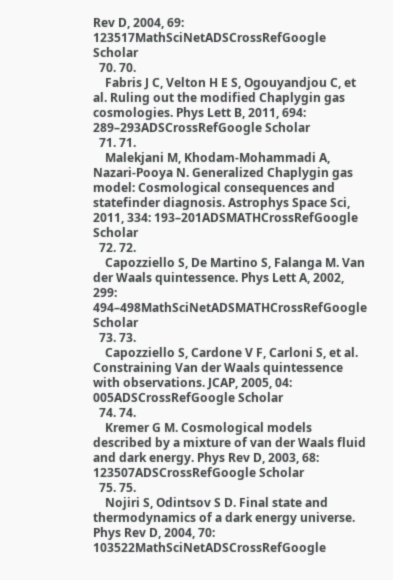Rev D, 2004, 69: 123517MathSciNetADSCrossRefGoogle Scholar
  70. 70.
    Fabris J C, Velton H E S, Ogouyandjou C, et al. Ruling out the modified Chaplygin gas cosmologies. Phys Lett B, 2011, 694: 289–293ADSCrossRefGoogle Scholar
  71. 71.
    Malekjani M, Khodam-Mohammadi A, Nazari-Pooya N. Generalized Chaplygin gas model: Cosmological consequences and statefinder diagnosis. Astrophys Space Sci, 2011, 334: 193–201ADSMATHCrossRefGoogle Scholar
  72. 72.
    Capozziello S, De Martino S, Falanga M. Van der Waals quintessence. Phys Lett A, 2002, 299: 494–498MathSciNetADSMATHCrossRefGoogle Scholar
  73. 73.
    Capozziello S, Cardone V F, Carloni S, et al. Constraining Van der Waals quintessence with observations. JCAP, 2005, 04: 005ADSCrossRefGoogle Scholar
  74. 74.
    Kremer G M. Cosmological models described by a mixture of van der Waals fluid and dark energy. Phys Rev D, 2003, 68: 123507ADSCrossRefGoogle Scholar
  75. 75.
    Nojiri S, Odintsov S D. Final state and thermodynamics of a dark energy universe. Phys Rev D, 2004, 70: 103522MathSciNetADSCrossRefGoogle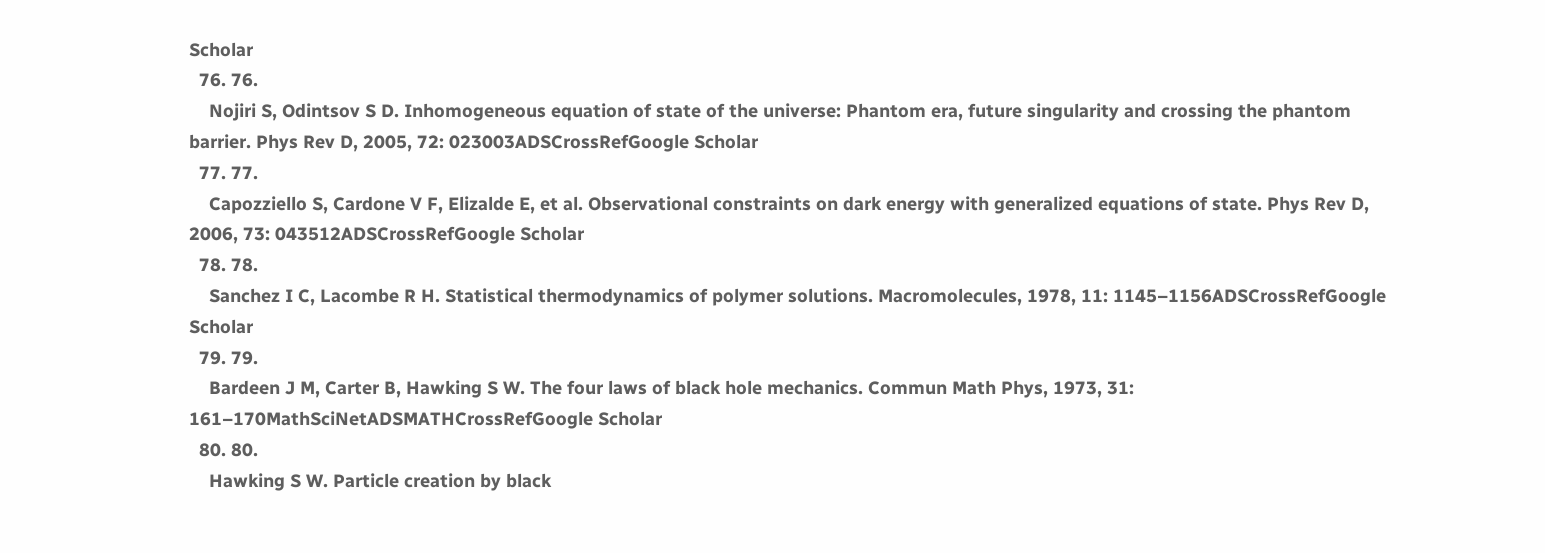Scholar
  76. 76.
    Nojiri S, Odintsov S D. Inhomogeneous equation of state of the universe: Phantom era, future singularity and crossing the phantom barrier. Phys Rev D, 2005, 72: 023003ADSCrossRefGoogle Scholar
  77. 77.
    Capozziello S, Cardone V F, Elizalde E, et al. Observational constraints on dark energy with generalized equations of state. Phys Rev D, 2006, 73: 043512ADSCrossRefGoogle Scholar
  78. 78.
    Sanchez I C, Lacombe R H. Statistical thermodynamics of polymer solutions. Macromolecules, 1978, 11: 1145–1156ADSCrossRefGoogle Scholar
  79. 79.
    Bardeen J M, Carter B, Hawking S W. The four laws of black hole mechanics. Commun Math Phys, 1973, 31: 161–170MathSciNetADSMATHCrossRefGoogle Scholar
  80. 80.
    Hawking S W. Particle creation by black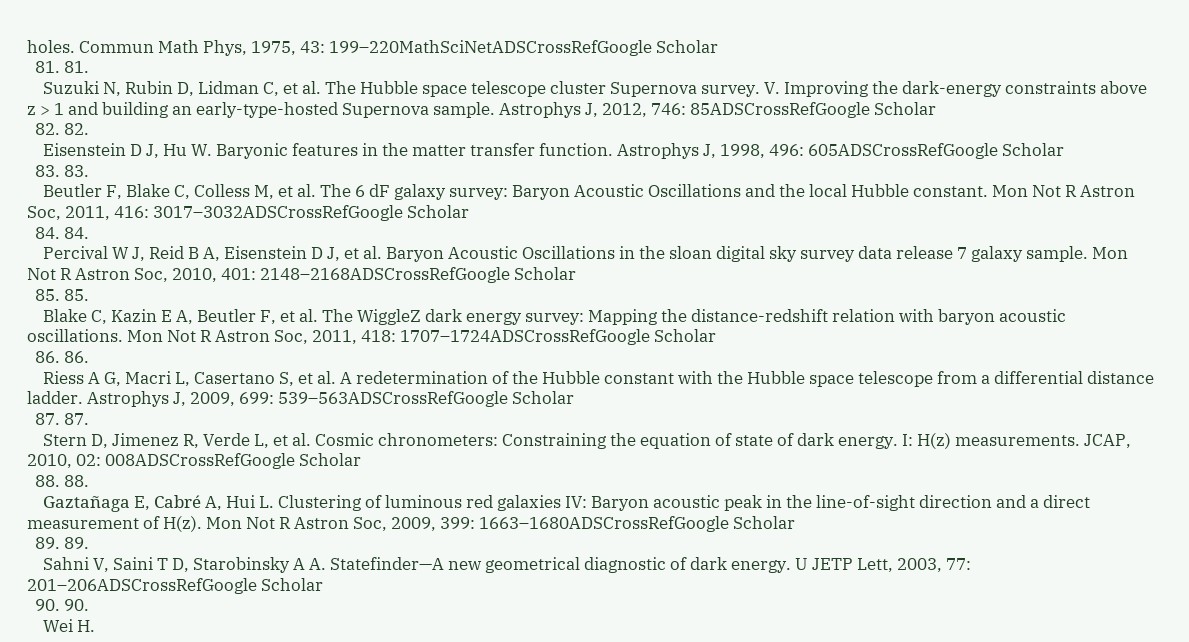holes. Commun Math Phys, 1975, 43: 199–220MathSciNetADSCrossRefGoogle Scholar
  81. 81.
    Suzuki N, Rubin D, Lidman C, et al. The Hubble space telescope cluster Supernova survey. V. Improving the dark-energy constraints above z > 1 and building an early-type-hosted Supernova sample. Astrophys J, 2012, 746: 85ADSCrossRefGoogle Scholar
  82. 82.
    Eisenstein D J, Hu W. Baryonic features in the matter transfer function. Astrophys J, 1998, 496: 605ADSCrossRefGoogle Scholar
  83. 83.
    Beutler F, Blake C, Colless M, et al. The 6 dF galaxy survey: Baryon Acoustic Oscillations and the local Hubble constant. Mon Not R Astron Soc, 2011, 416: 3017–3032ADSCrossRefGoogle Scholar
  84. 84.
    Percival W J, Reid B A, Eisenstein D J, et al. Baryon Acoustic Oscillations in the sloan digital sky survey data release 7 galaxy sample. Mon Not R Astron Soc, 2010, 401: 2148–2168ADSCrossRefGoogle Scholar
  85. 85.
    Blake C, Kazin E A, Beutler F, et al. The WiggleZ dark energy survey: Mapping the distance-redshift relation with baryon acoustic oscillations. Mon Not R Astron Soc, 2011, 418: 1707–1724ADSCrossRefGoogle Scholar
  86. 86.
    Riess A G, Macri L, Casertano S, et al. A redetermination of the Hubble constant with the Hubble space telescope from a differential distance ladder. Astrophys J, 2009, 699: 539–563ADSCrossRefGoogle Scholar
  87. 87.
    Stern D, Jimenez R, Verde L, et al. Cosmic chronometers: Constraining the equation of state of dark energy. I: H(z) measurements. JCAP, 2010, 02: 008ADSCrossRefGoogle Scholar
  88. 88.
    Gaztañaga E, Cabré A, Hui L. Clustering of luminous red galaxies IV: Baryon acoustic peak in the line-of-sight direction and a direct measurement of H(z). Mon Not R Astron Soc, 2009, 399: 1663–1680ADSCrossRefGoogle Scholar
  89. 89.
    Sahni V, Saini T D, Starobinsky A A. Statefinder—A new geometrical diagnostic of dark energy. U JETP Lett, 2003, 77: 201–206ADSCrossRefGoogle Scholar
  90. 90.
    Wei H.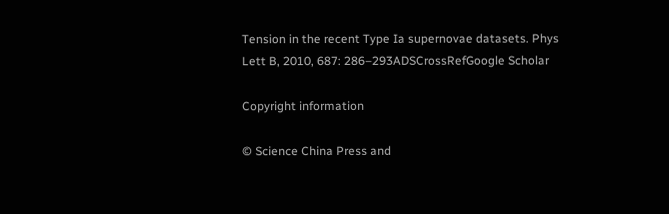Tension in the recent Type Ia supernovae datasets. Phys Lett B, 2010, 687: 286–293ADSCrossRefGoogle Scholar

Copyright information

© Science China Press and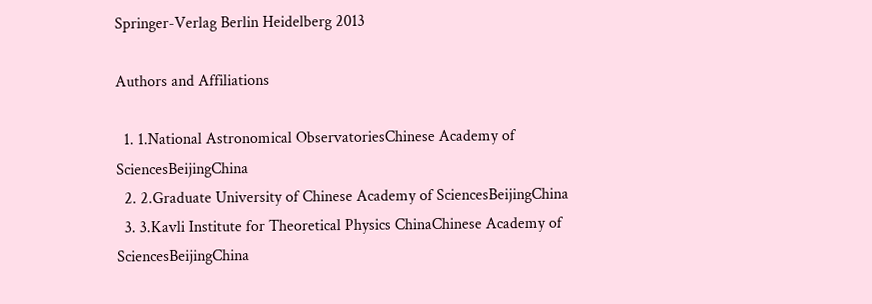Springer-Verlag Berlin Heidelberg 2013

Authors and Affiliations

  1. 1.National Astronomical ObservatoriesChinese Academy of SciencesBeijingChina
  2. 2.Graduate University of Chinese Academy of SciencesBeijingChina
  3. 3.Kavli Institute for Theoretical Physics ChinaChinese Academy of SciencesBeijingChina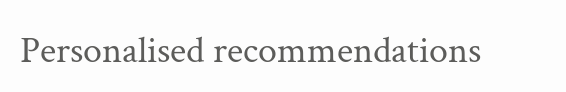Personalised recommendations